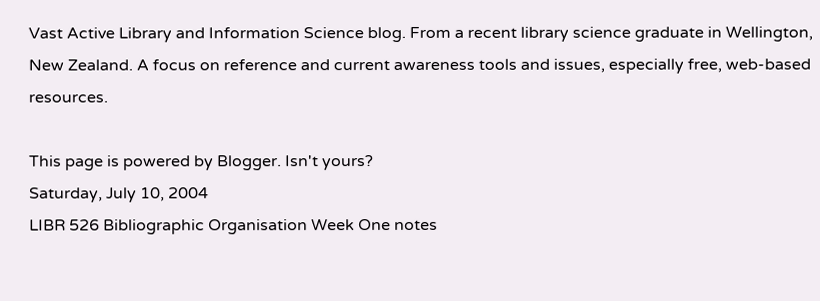Vast Active Library and Information Science blog. From a recent library science graduate in Wellington, New Zealand. A focus on reference and current awareness tools and issues, especially free, web-based resources.

This page is powered by Blogger. Isn't yours?
Saturday, July 10, 2004
LIBR 526 Bibliographic Organisation Week One notes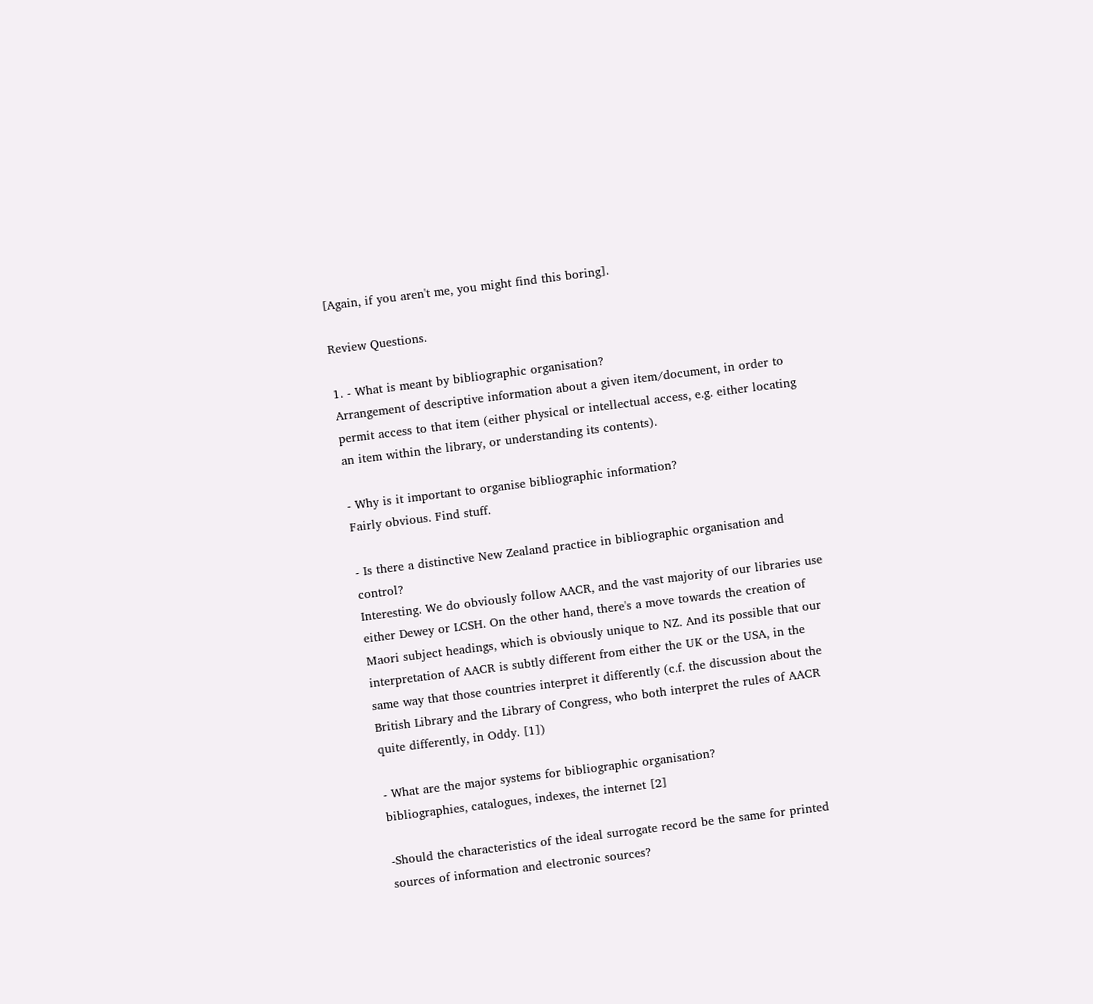[Again, if you aren't me, you might find this boring].

Review Questions.

1. - What is meant by bibliographic organisation?
Arrangement of descriptive information about a given item/document, in order to permit access to that item (either physical or intellectual access, e.g. either locating an item within the library, or understanding its contents).

- Why is it important to organise bibliographic information?
Fairly obvious. Find stuff.

- Is there a distinctive New Zealand practice in bibliographic organisation and control?
Interesting. We do obviously follow AACR, and the vast majority of our libraries use either Dewey or LCSH. On the other hand, there's a move towards the creation of Maori subject headings, which is obviously unique to NZ. And its possible that our interpretation of AACR is subtly different from either the UK or the USA, in the same way that those countries interpret it differently (c.f. the discussion about the British Library and the Library of Congress, who both interpret the rules of AACR quite differently, in Oddy. [1])

- What are the major systems for bibliographic organisation?
bibliographies, catalogues, indexes, the internet [2]

-Should the characteristics of the ideal surrogate record be the same for printed sources of information and electronic sources?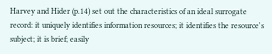Harvey and Hider (p.14) set out the characteristics of an ideal surrogate record: it uniquely identifies information resources; it identifies the resource's subject; it is brief; easily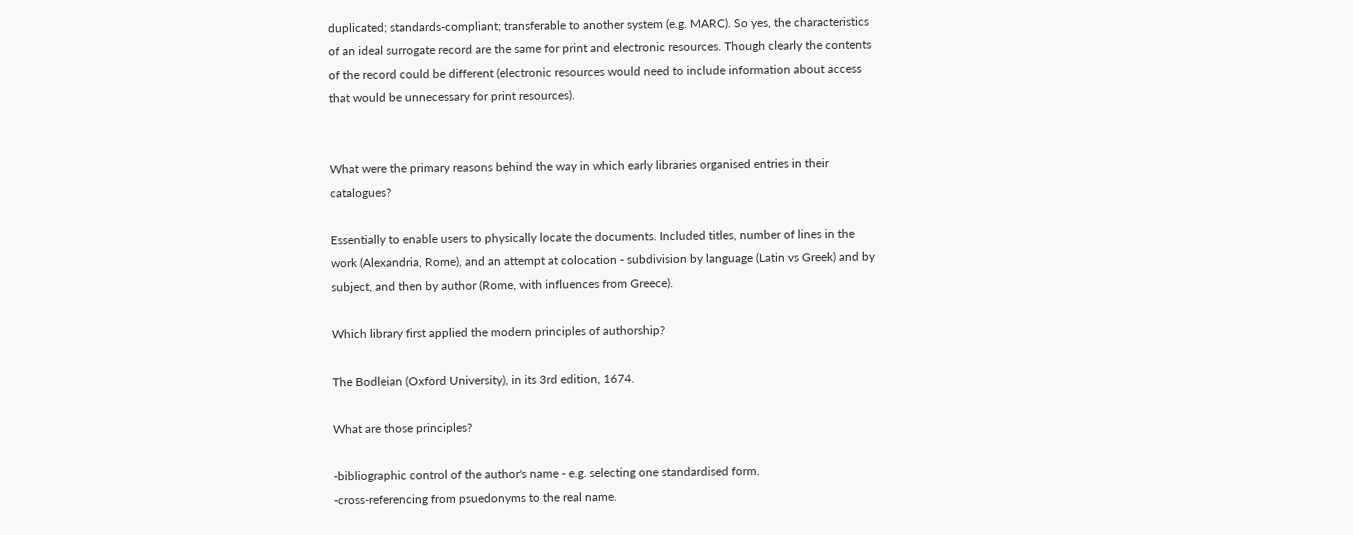duplicated; standards-compliant; transferable to another system (e.g. MARC). So yes, the characteristics of an ideal surrogate record are the same for print and electronic resources. Though clearly the contents of the record could be different (electronic resources would need to include information about access that would be unnecessary for print resources).


What were the primary reasons behind the way in which early libraries organised entries in their catalogues?

Essentially to enable users to physically locate the documents. Included titles, number of lines in the work (Alexandria, Rome), and an attempt at colocation - subdivision by language (Latin vs Greek) and by subject, and then by author (Rome, with influences from Greece).

Which library first applied the modern principles of authorship?

The Bodleian (Oxford University), in its 3rd edition, 1674.

What are those principles?

-bibliographic control of the author's name - e.g. selecting one standardised form.
-cross-referencing from psuedonyms to the real name.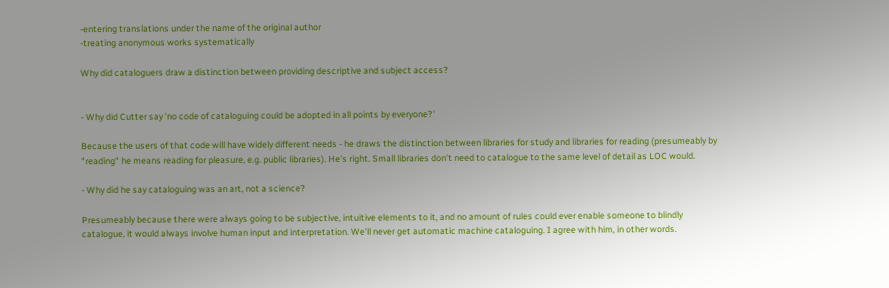-entering translations under the name of the original author
-treating anonymous works systematically

Why did cataloguers draw a distinction between providing descriptive and subject access?


- Why did Cutter say 'no code of cataloguing could be adopted in all points by everyone?'

Because the users of that code will have widely different needs - he draws the distinction between libraries for study and libraries for reading (presumeably by "reading" he means reading for pleasure, e.g. public libraries). He's right. Small libraries don't need to catalogue to the same level of detail as LOC would.

- Why did he say cataloguing was an art, not a science?

Presumeably because there were always going to be subjective, intuitive elements to it, and no amount of rules could ever enable someone to blindly catalogue, it would always involve human input and interpretation. We'll never get automatic machine cataloguing. I agree with him, in other words.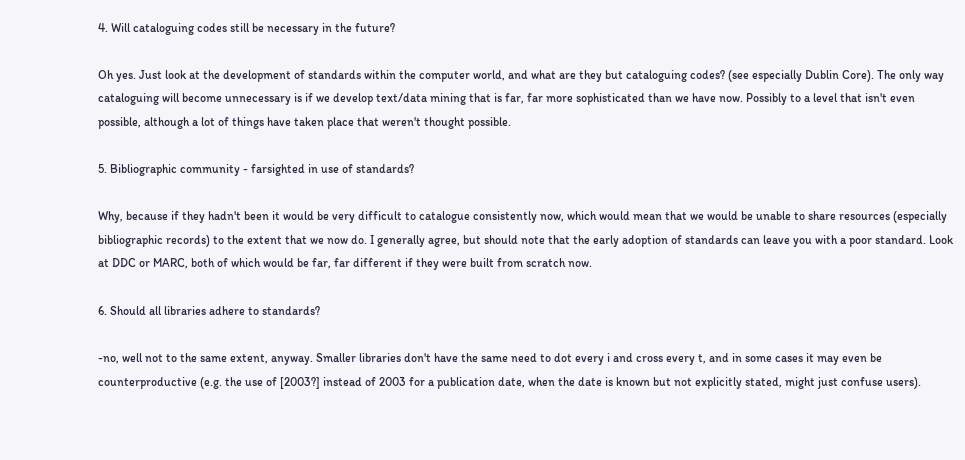4. Will cataloguing codes still be necessary in the future?

Oh yes. Just look at the development of standards within the computer world, and what are they but cataloguing codes? (see especially Dublin Core). The only way cataloguing will become unnecessary is if we develop text/data mining that is far, far more sophisticated than we have now. Possibly to a level that isn't even possible, although a lot of things have taken place that weren't thought possible.

5. Bibliographic community - farsighted in use of standards?

Why, because if they hadn't been it would be very difficult to catalogue consistently now, which would mean that we would be unable to share resources (especially bibliographic records) to the extent that we now do. I generally agree, but should note that the early adoption of standards can leave you with a poor standard. Look at DDC or MARC, both of which would be far, far different if they were built from scratch now.

6. Should all libraries adhere to standards?

-no, well not to the same extent, anyway. Smaller libraries don't have the same need to dot every i and cross every t, and in some cases it may even be counterproductive (e.g. the use of [2003?] instead of 2003 for a publication date, when the date is known but not explicitly stated, might just confuse users).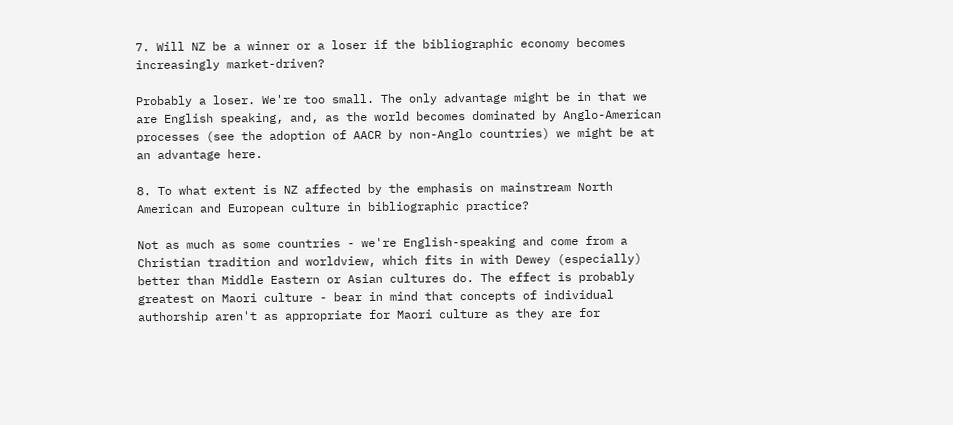7. Will NZ be a winner or a loser if the bibliographic economy becomes increasingly market-driven?

Probably a loser. We're too small. The only advantage might be in that we are English speaking, and, as the world becomes dominated by Anglo-American processes (see the adoption of AACR by non-Anglo countries) we might be at an advantage here.

8. To what extent is NZ affected by the emphasis on mainstream North American and European culture in bibliographic practice?

Not as much as some countries - we're English-speaking and come from a Christian tradition and worldview, which fits in with Dewey (especially) better than Middle Eastern or Asian cultures do. The effect is probably greatest on Maori culture - bear in mind that concepts of individual authorship aren't as appropriate for Maori culture as they are for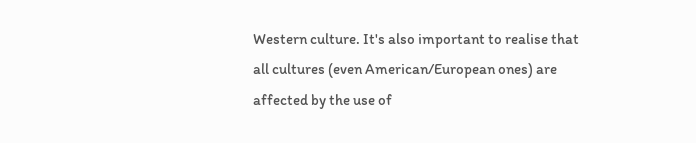Western culture. It's also important to realise that all cultures (even American/European ones) are affected by the use of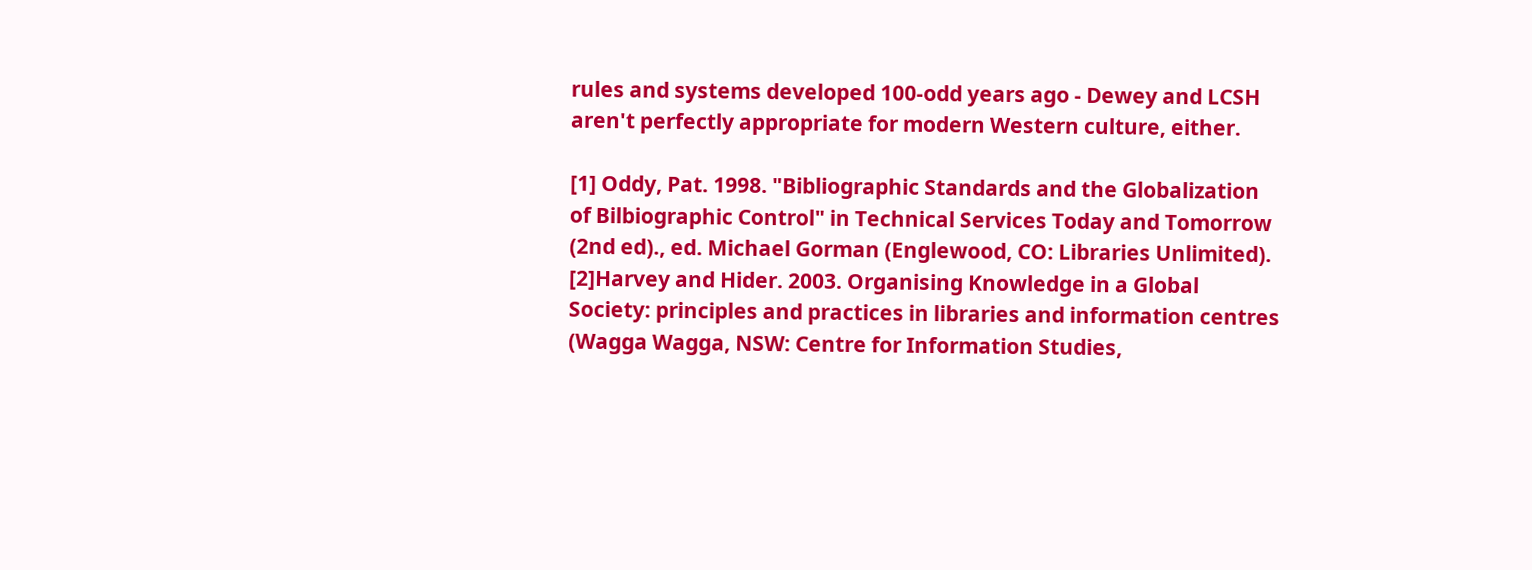rules and systems developed 100-odd years ago - Dewey and LCSH aren't perfectly appropriate for modern Western culture, either.

[1] Oddy, Pat. 1998. "Bibliographic Standards and the Globalization of Bilbiographic Control" in Technical Services Today and Tomorrow (2nd ed)., ed. Michael Gorman (Englewood, CO: Libraries Unlimited).
[2]Harvey and Hider. 2003. Organising Knowledge in a Global Society: principles and practices in libraries and information centres (Wagga Wagga, NSW: Centre for Information Studies,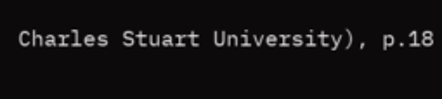Charles Stuart University), p.18